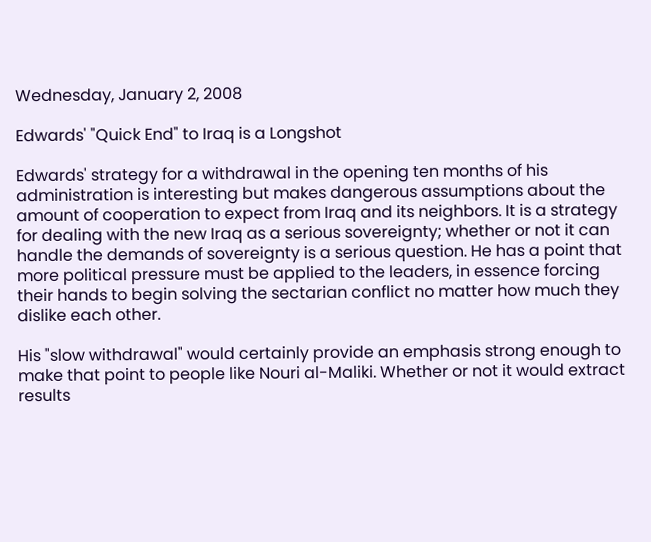Wednesday, January 2, 2008

Edwards' "Quick End" to Iraq is a Longshot

Edwards' strategy for a withdrawal in the opening ten months of his administration is interesting but makes dangerous assumptions about the amount of cooperation to expect from Iraq and its neighbors. It is a strategy for dealing with the new Iraq as a serious sovereignty; whether or not it can handle the demands of sovereignty is a serious question. He has a point that more political pressure must be applied to the leaders, in essence forcing their hands to begin solving the sectarian conflict no matter how much they dislike each other.

His "slow withdrawal" would certainly provide an emphasis strong enough to make that point to people like Nouri al-Maliki. Whether or not it would extract results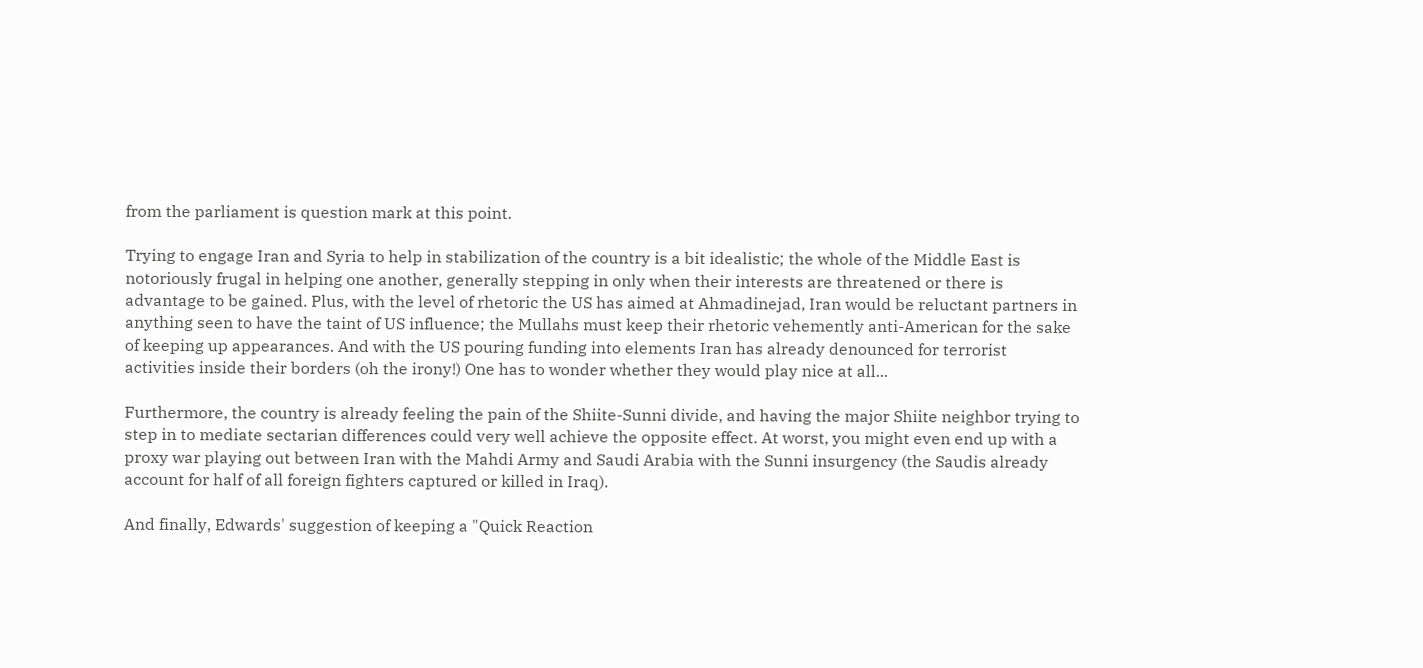from the parliament is question mark at this point.

Trying to engage Iran and Syria to help in stabilization of the country is a bit idealistic; the whole of the Middle East is notoriously frugal in helping one another, generally stepping in only when their interests are threatened or there is advantage to be gained. Plus, with the level of rhetoric the US has aimed at Ahmadinejad, Iran would be reluctant partners in anything seen to have the taint of US influence; the Mullahs must keep their rhetoric vehemently anti-American for the sake of keeping up appearances. And with the US pouring funding into elements Iran has already denounced for terrorist activities inside their borders (oh the irony!) One has to wonder whether they would play nice at all...

Furthermore, the country is already feeling the pain of the Shiite-Sunni divide, and having the major Shiite neighbor trying to step in to mediate sectarian differences could very well achieve the opposite effect. At worst, you might even end up with a proxy war playing out between Iran with the Mahdi Army and Saudi Arabia with the Sunni insurgency (the Saudis already account for half of all foreign fighters captured or killed in Iraq).

And finally, Edwards' suggestion of keeping a "Quick Reaction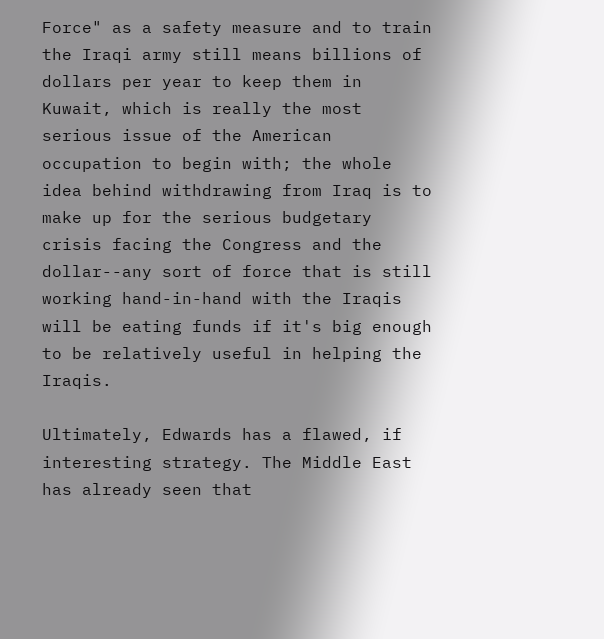Force" as a safety measure and to train the Iraqi army still means billions of dollars per year to keep them in Kuwait, which is really the most serious issue of the American occupation to begin with; the whole idea behind withdrawing from Iraq is to make up for the serious budgetary crisis facing the Congress and the dollar--any sort of force that is still working hand-in-hand with the Iraqis will be eating funds if it's big enough to be relatively useful in helping the Iraqis.

Ultimately, Edwards has a flawed, if interesting strategy. The Middle East has already seen that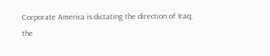Corporate America is dictating the direction of Iraq; the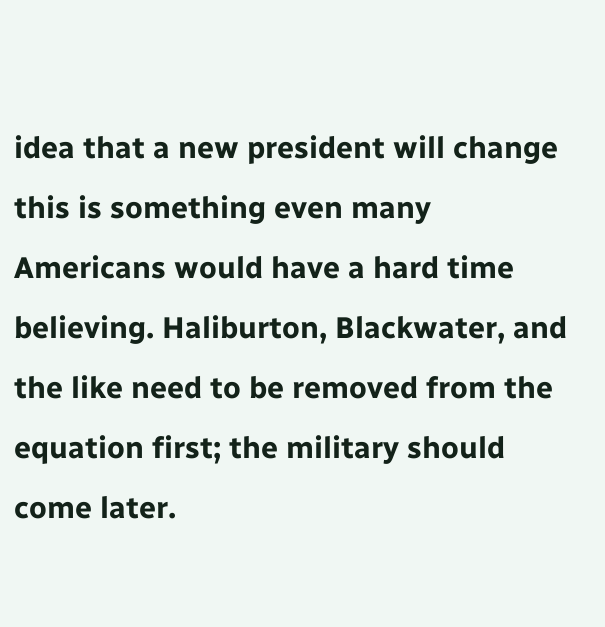idea that a new president will change this is something even many Americans would have a hard time believing. Haliburton, Blackwater, and the like need to be removed from the equation first; the military should come later.